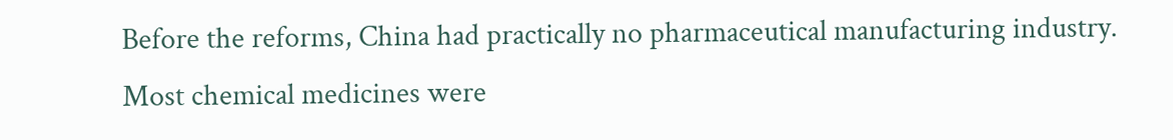Before the reforms, China had practically no pharmaceutical manufacturing industry. Most chemical medicines were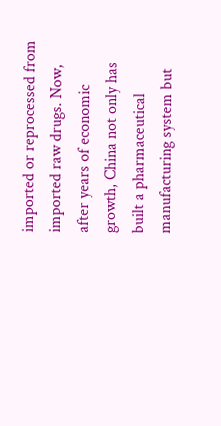imported or reprocessed from imported raw drugs. Now, after years of economic growth, China not only has built a pharmaceutical manufacturing system but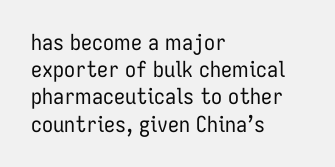has become a major exporter of bulk chemical pharmaceuticals to other countries, given China’s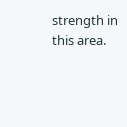strength in this area.